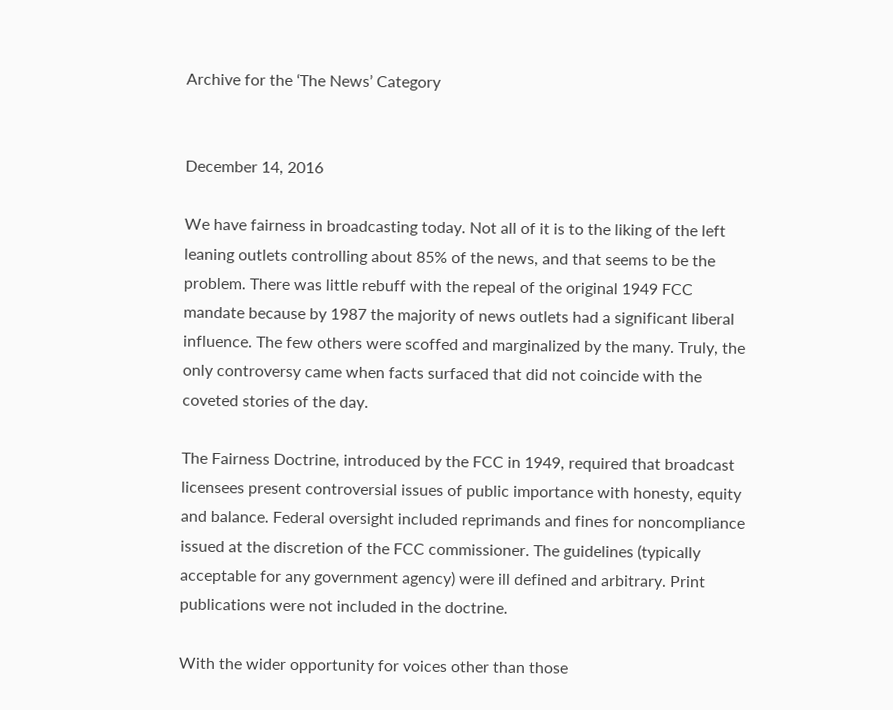Archive for the ‘The News’ Category


December 14, 2016

We have fairness in broadcasting today. Not all of it is to the liking of the left leaning outlets controlling about 85% of the news, and that seems to be the problem. There was little rebuff with the repeal of the original 1949 FCC mandate because by 1987 the majority of news outlets had a significant liberal influence. The few others were scoffed and marginalized by the many. Truly, the only controversy came when facts surfaced that did not coincide with the coveted stories of the day.

The Fairness Doctrine, introduced by the FCC in 1949, required that broadcast licensees present controversial issues of public importance with honesty, equity and balance. Federal oversight included reprimands and fines for noncompliance issued at the discretion of the FCC commissioner. The guidelines (typically acceptable for any government agency) were ill defined and arbitrary. Print publications were not included in the doctrine.

With the wider opportunity for voices other than those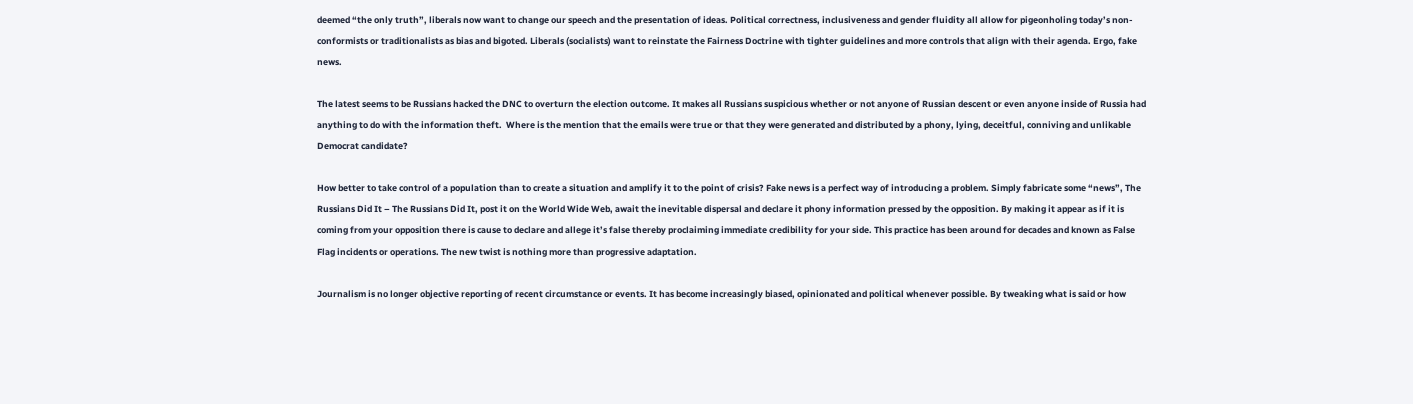deemed “the only truth”, liberals now want to change our speech and the presentation of ideas. Political correctness, inclusiveness and gender fluidity all allow for pigeonholing today’s non-conformists or traditionalists as bias and bigoted. Liberals (socialists) want to reinstate the Fairness Doctrine with tighter guidelines and more controls that align with their agenda. Ergo, fake news.

The latest seems to be Russians hacked the DNC to overturn the election outcome. It makes all Russians suspicious whether or not anyone of Russian descent or even anyone inside of Russia had anything to do with the information theft.  Where is the mention that the emails were true or that they were generated and distributed by a phony, lying, deceitful, conniving and unlikable Democrat candidate?

How better to take control of a population than to create a situation and amplify it to the point of crisis? Fake news is a perfect way of introducing a problem. Simply fabricate some “news”, The Russians Did It – The Russians Did It, post it on the World Wide Web, await the inevitable dispersal and declare it phony information pressed by the opposition. By making it appear as if it is coming from your opposition there is cause to declare and allege it’s false thereby proclaiming immediate credibility for your side. This practice has been around for decades and known as False Flag incidents or operations. The new twist is nothing more than progressive adaptation.

Journalism is no longer objective reporting of recent circumstance or events. It has become increasingly biased, opinionated and political whenever possible. By tweaking what is said or how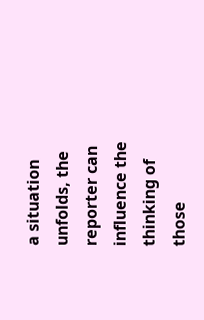a situation unfolds, the reporter can influence the thinking of those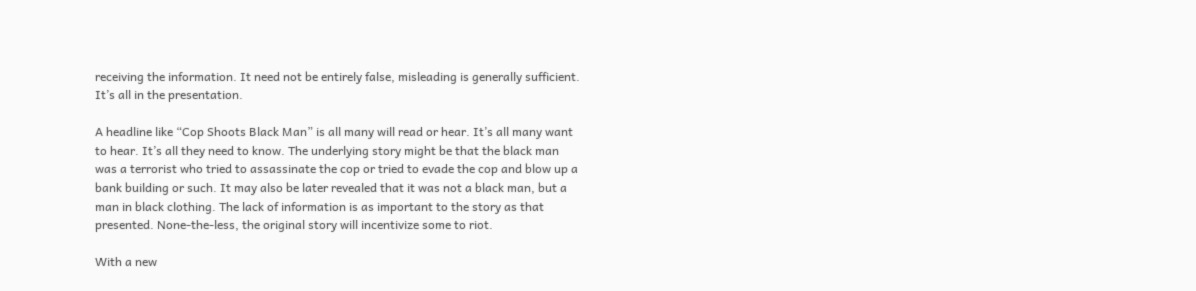receiving the information. It need not be entirely false, misleading is generally sufficient. It’s all in the presentation.

A headline like “Cop Shoots Black Man” is all many will read or hear. It’s all many want to hear. It’s all they need to know. The underlying story might be that the black man was a terrorist who tried to assassinate the cop or tried to evade the cop and blow up a bank building or such. It may also be later revealed that it was not a black man, but a man in black clothing. The lack of information is as important to the story as that presented. None-the-less, the original story will incentivize some to riot.

With a new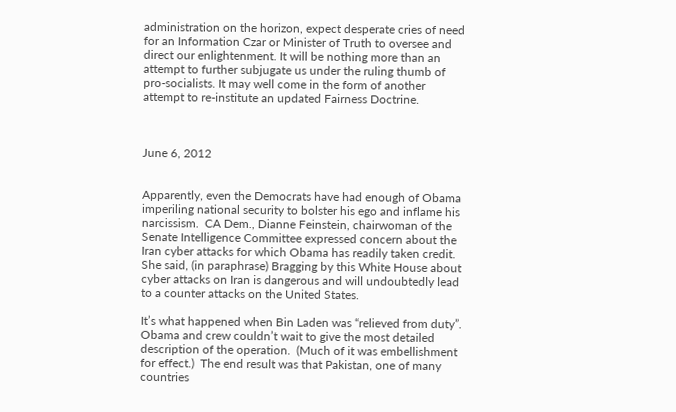administration on the horizon, expect desperate cries of need for an Information Czar or Minister of Truth to oversee and direct our enlightenment. It will be nothing more than an attempt to further subjugate us under the ruling thumb of pro-socialists. It may well come in the form of another attempt to re-institute an updated Fairness Doctrine.



June 6, 2012


Apparently, even the Democrats have had enough of Obama imperiling national security to bolster his ego and inflame his narcissism.  CA Dem., Dianne Feinstein, chairwoman of the Senate Intelligence Committee expressed concern about the Iran cyber attacks for which Obama has readily taken credit.  She said, (in paraphrase) Bragging by this White House about cyber attacks on Iran is dangerous and will undoubtedly lead to a counter attacks on the United States.

It’s what happened when Bin Laden was “relieved from duty”.  Obama and crew couldn’t wait to give the most detailed description of the operation.  (Much of it was embellishment for effect.)  The end result was that Pakistan, one of many countries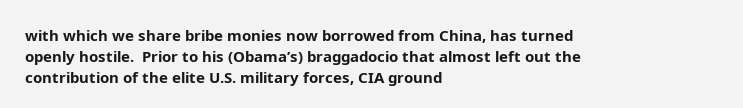with which we share bribe monies now borrowed from China, has turned openly hostile.  Prior to his (Obama’s) braggadocio that almost left out the contribution of the elite U.S. military forces, CIA ground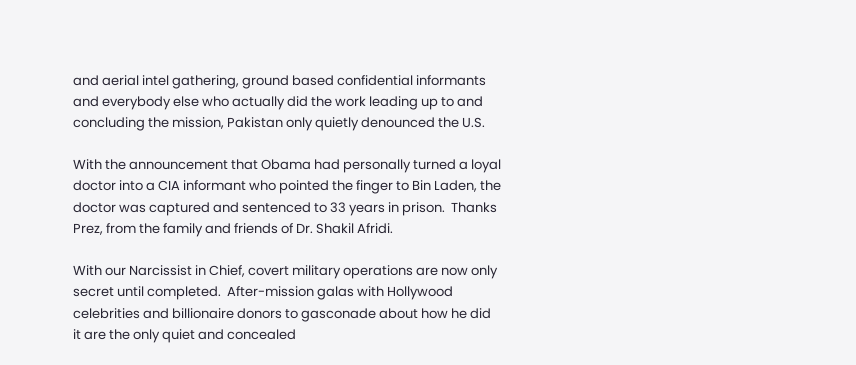and aerial intel gathering, ground based confidential informants and everybody else who actually did the work leading up to and concluding the mission, Pakistan only quietly denounced the U.S.

With the announcement that Obama had personally turned a loyal doctor into a CIA informant who pointed the finger to Bin Laden, the doctor was captured and sentenced to 33 years in prison.  Thanks Prez, from the family and friends of Dr. Shakil Afridi.

With our Narcissist in Chief, covert military operations are now only secret until completed.  After-mission galas with Hollywood celebrities and billionaire donors to gasconade about how he did it are the only quiet and concealed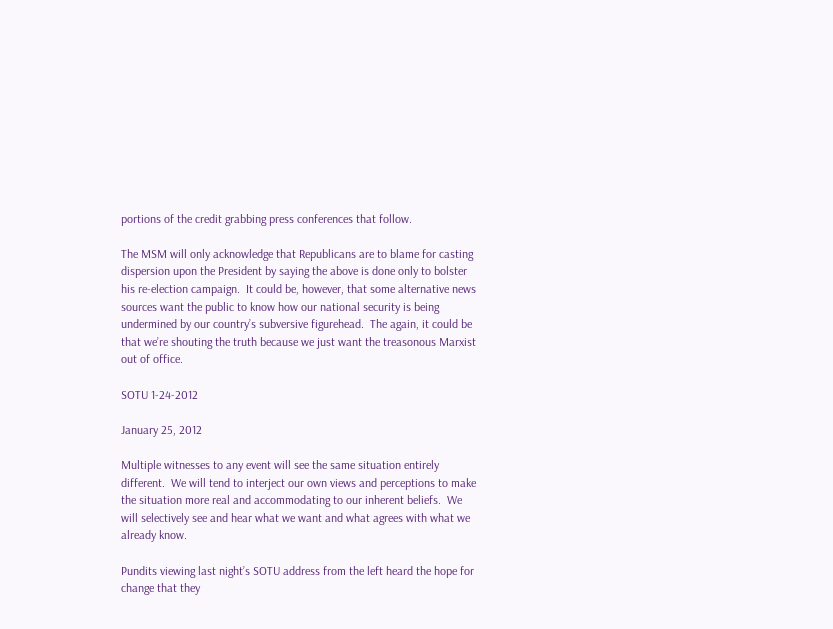portions of the credit grabbing press conferences that follow.

The MSM will only acknowledge that Republicans are to blame for casting dispersion upon the President by saying the above is done only to bolster his re-election campaign.  It could be, however, that some alternative news sources want the public to know how our national security is being undermined by our country’s subversive figurehead.  The again, it could be that we’re shouting the truth because we just want the treasonous Marxist out of office.

SOTU 1-24-2012

January 25, 2012

Multiple witnesses to any event will see the same situation entirely different.  We will tend to interject our own views and perceptions to make the situation more real and accommodating to our inherent beliefs.  We will selectively see and hear what we want and what agrees with what we already know.

Pundits viewing last night’s SOTU address from the left heard the hope for change that they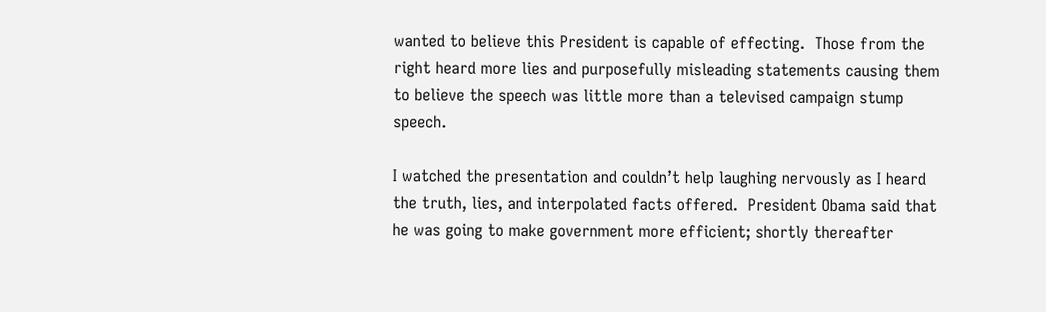wanted to believe this President is capable of effecting.  Those from the right heard more lies and purposefully misleading statements causing them to believe the speech was little more than a televised campaign stump speech.

I watched the presentation and couldn’t help laughing nervously as I heard the truth, lies, and interpolated facts offered.  President Obama said that he was going to make government more efficient; shortly thereafter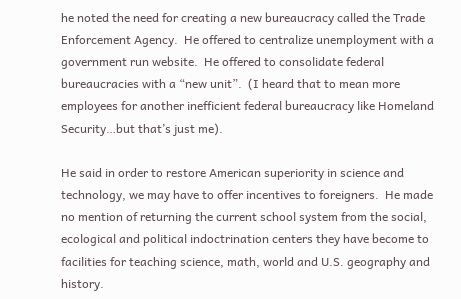he noted the need for creating a new bureaucracy called the Trade Enforcement Agency.  He offered to centralize unemployment with a government run website.  He offered to consolidate federal bureaucracies with a “new unit”.  (I heard that to mean more employees for another inefficient federal bureaucracy like Homeland Security…but that’s just me).

He said in order to restore American superiority in science and technology, we may have to offer incentives to foreigners.  He made no mention of returning the current school system from the social, ecological and political indoctrination centers they have become to facilities for teaching science, math, world and U.S. geography and history.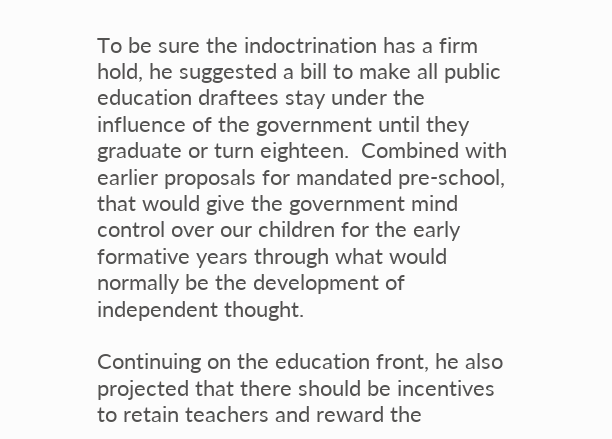To be sure the indoctrination has a firm hold, he suggested a bill to make all public education draftees stay under the influence of the government until they graduate or turn eighteen.  Combined with earlier proposals for mandated pre-school, that would give the government mind control over our children for the early formative years through what would normally be the development of independent thought.

Continuing on the education front, he also projected that there should be incentives to retain teachers and reward the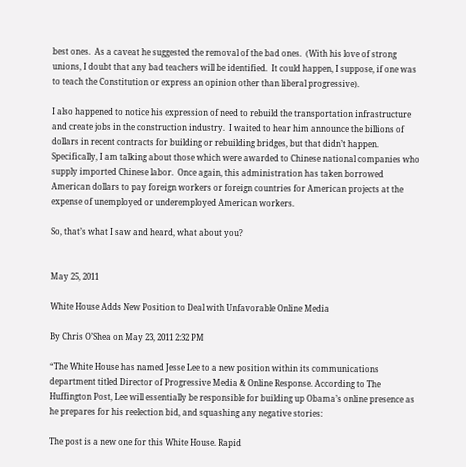best ones.  As a caveat he suggested the removal of the bad ones.  (With his love of strong unions, I doubt that any bad teachers will be identified.  It could happen, I suppose, if one was to teach the Constitution or express an opinion other than liberal progressive).

I also happened to notice his expression of need to rebuild the transportation infrastructure and create jobs in the construction industry.  I waited to hear him announce the billions of dollars in recent contracts for building or rebuilding bridges, but that didn’t happen.  Specifically, I am talking about those which were awarded to Chinese national companies who supply imported Chinese labor.  Once again, this administration has taken borrowed American dollars to pay foreign workers or foreign countries for American projects at the expense of unemployed or underemployed American workers.

So, that’s what I saw and heard, what about you?


May 25, 2011

White House Adds New Position to Deal with Unfavorable Online Media

By Chris O’Shea on May 23, 2011 2:32 PM

“The White House has named Jesse Lee to a new position within its communications department titled Director of Progressive Media & Online Response. According to The Huffington Post, Lee will essentially be responsible for building up Obama’s online presence as he prepares for his reelection bid, and squashing any negative stories:

The post is a new one for this White House. Rapid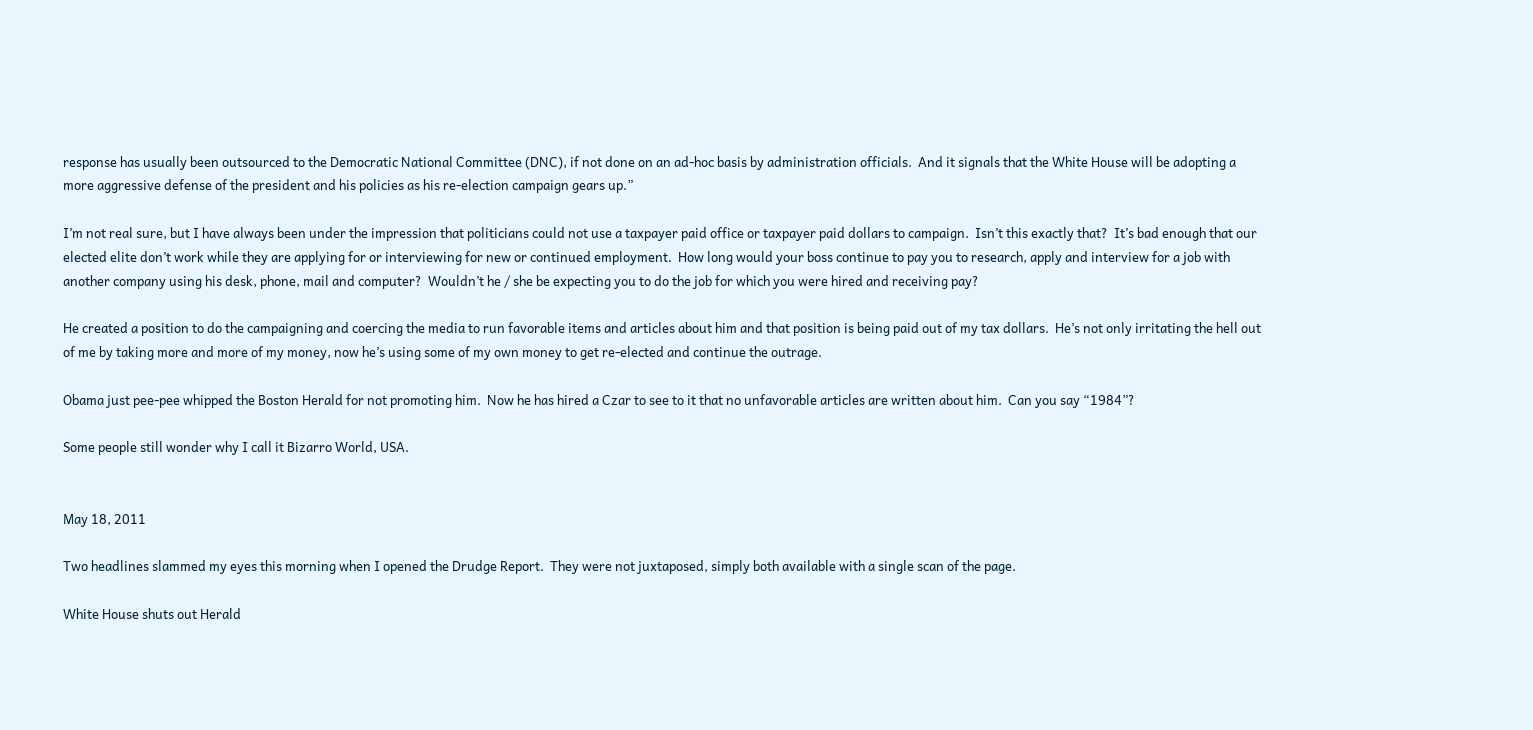response has usually been outsourced to the Democratic National Committee (DNC), if not done on an ad-hoc basis by administration officials.  And it signals that the White House will be adopting a more aggressive defense of the president and his policies as his re-election campaign gears up.”

I’m not real sure, but I have always been under the impression that politicians could not use a taxpayer paid office or taxpayer paid dollars to campaign.  Isn’t this exactly that?  It’s bad enough that our elected elite don’t work while they are applying for or interviewing for new or continued employment.  How long would your boss continue to pay you to research, apply and interview for a job with another company using his desk, phone, mail and computer?  Wouldn’t he / she be expecting you to do the job for which you were hired and receiving pay?

He created a position to do the campaigning and coercing the media to run favorable items and articles about him and that position is being paid out of my tax dollars.  He’s not only irritating the hell out of me by taking more and more of my money, now he’s using some of my own money to get re-elected and continue the outrage.

Obama just pee-pee whipped the Boston Herald for not promoting him.  Now he has hired a Czar to see to it that no unfavorable articles are written about him.  Can you say “1984”?

Some people still wonder why I call it Bizarro World, USA.


May 18, 2011

Two headlines slammed my eyes this morning when I opened the Drudge Report.  They were not juxtaposed, simply both available with a single scan of the page.

White House shuts out Herald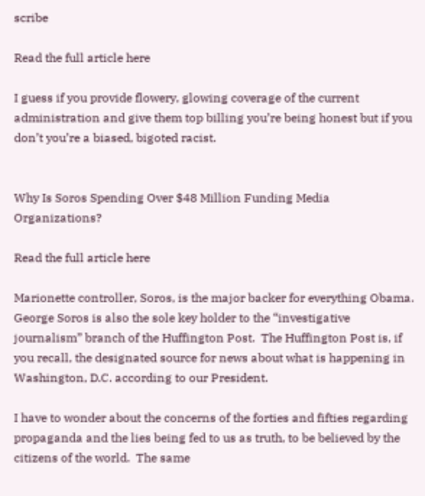scribe

Read the full article here

I guess if you provide flowery, glowing coverage of the current administration and give them top billing you’re being honest but if you don’t you’re a biased, bigoted racist.


Why Is Soros Spending Over $48 Million Funding Media Organizations?

Read the full article here

Marionette controller, Soros, is the major backer for everything Obama.  George Soros is also the sole key holder to the “investigative journalism” branch of the Huffington Post.  The Huffington Post is, if you recall, the designated source for news about what is happening in Washington, D.C. according to our President.

I have to wonder about the concerns of the forties and fifties regarding propaganda and the lies being fed to us as truth, to be believed by the citizens of the world.  The same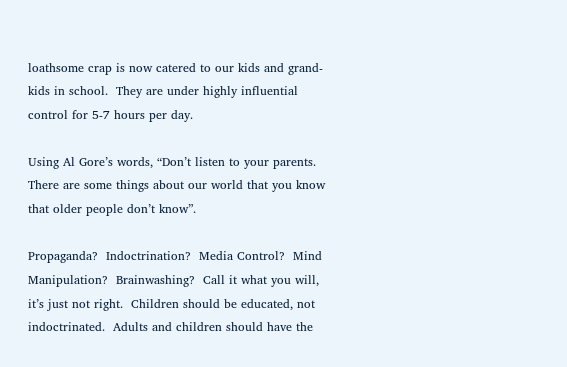loathsome crap is now catered to our kids and grand-kids in school.  They are under highly influential control for 5-7 hours per day.

Using Al Gore’s words, “Don’t listen to your parents.  There are some things about our world that you know that older people don’t know”.

Propaganda?  Indoctrination?  Media Control?  Mind Manipulation?  Brainwashing?  Call it what you will, it’s just not right.  Children should be educated, not indoctrinated.  Adults and children should have the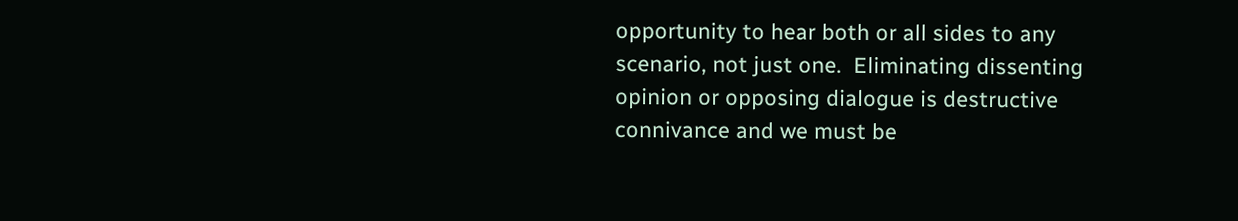opportunity to hear both or all sides to any scenario, not just one.  Eliminating dissenting opinion or opposing dialogue is destructive connivance and we must be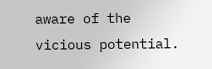aware of the vicious potential.